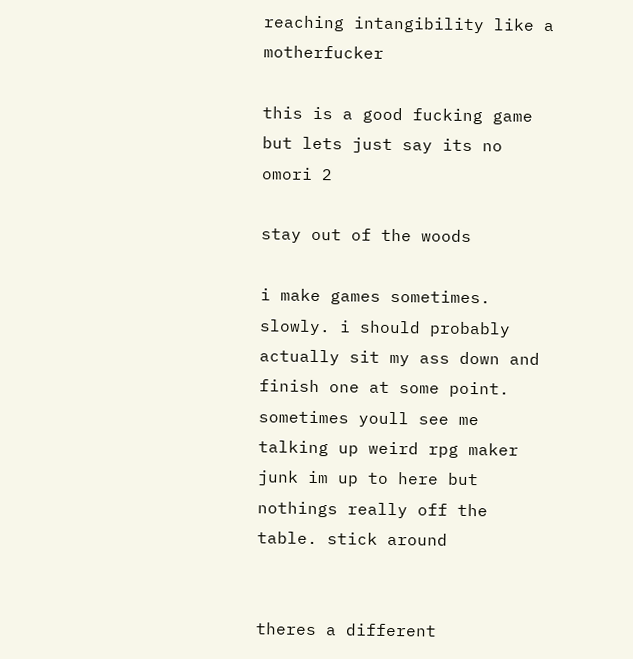reaching intangibility like a motherfucker

this is a good fucking game but lets just say its no omori 2

stay out of the woods

i make games sometimes. slowly. i should probably actually sit my ass down and finish one at some point. sometimes youll see me talking up weird rpg maker junk im up to here but nothings really off the table. stick around


theres a different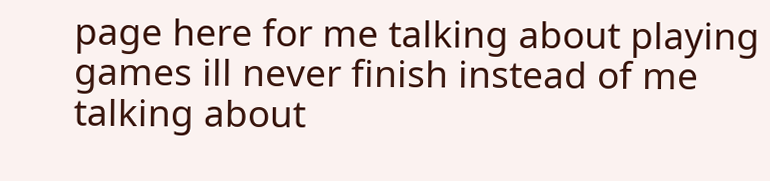page here for me talking about playing games ill never finish instead of me talking about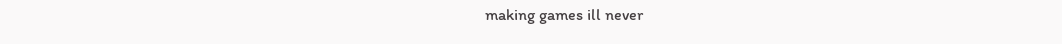making games ill never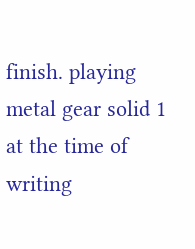finish. playing metal gear solid 1 at the time of writing